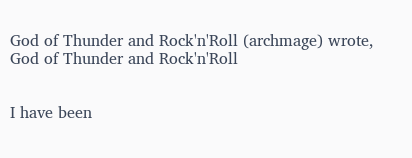God of Thunder and Rock'n'Roll (archmage) wrote,
God of Thunder and Rock'n'Roll


I have been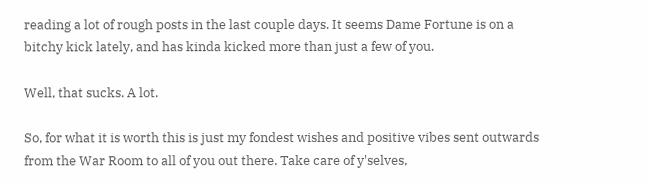reading a lot of rough posts in the last couple days. It seems Dame Fortune is on a bitchy kick lately, and has kinda kicked more than just a few of you.

Well, that sucks. A lot.

So, for what it is worth this is just my fondest wishes and positive vibes sent outwards from the War Room to all of you out there. Take care of y'selves,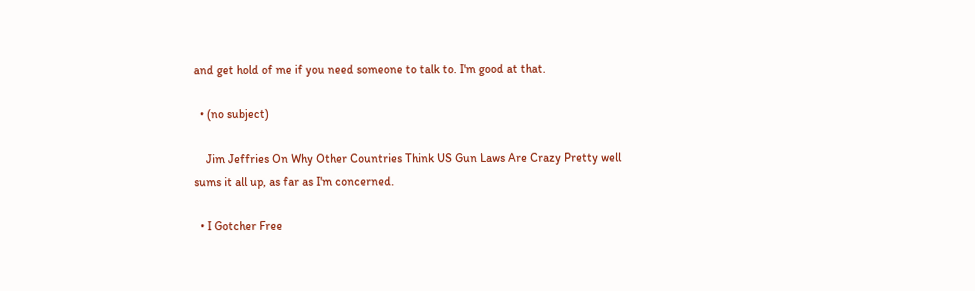and get hold of me if you need someone to talk to. I'm good at that.

  • (no subject)

    Jim Jeffries On Why Other Countries Think US Gun Laws Are Crazy Pretty well sums it all up, as far as I'm concerned.

  • I Gotcher Free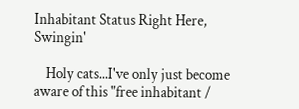Inhabitant Status Right Here, Swingin'

    Holy cats...I've only just become aware of this "free inhabitant /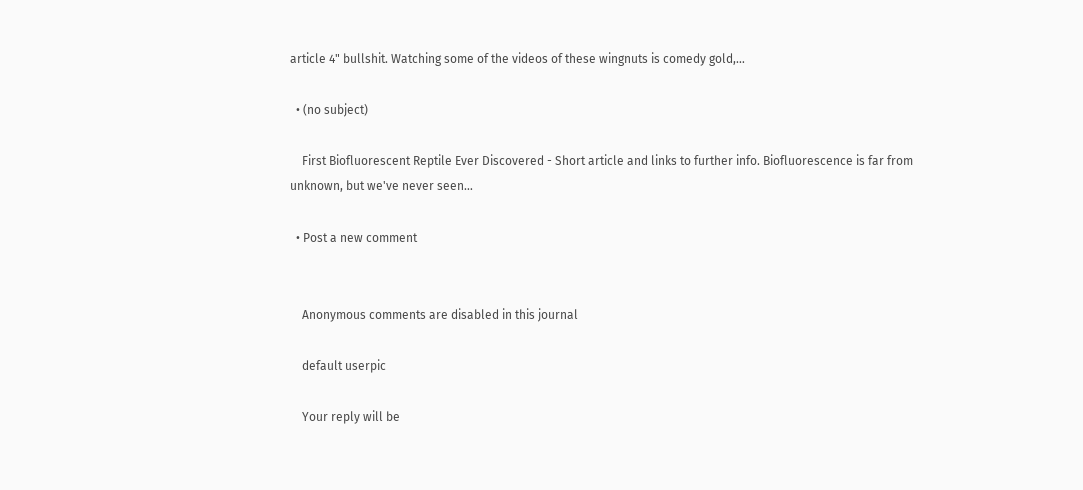article 4" bullshit. Watching some of the videos of these wingnuts is comedy gold,…

  • (no subject)

    First Biofluorescent Reptile Ever Discovered - Short article and links to further info. Biofluorescence is far from unknown, but we've never seen…

  • Post a new comment


    Anonymous comments are disabled in this journal

    default userpic

    Your reply will be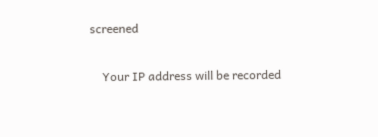screened

    Your IP address will be recorded